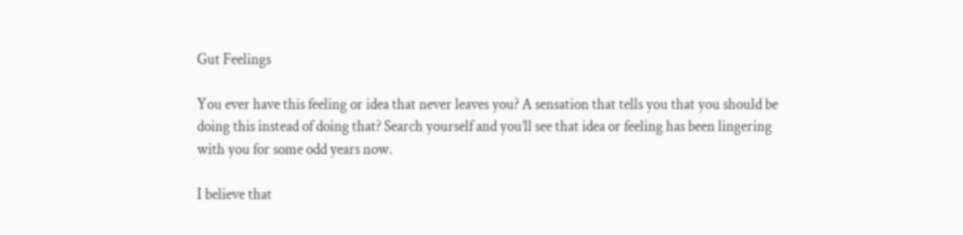Gut Feelings

You ever have this feeling or idea that never leaves you? A sensation that tells you that you should be doing this instead of doing that? Search yourself and you’ll see that idea or feeling has been lingering with you for some odd years now.

I believe that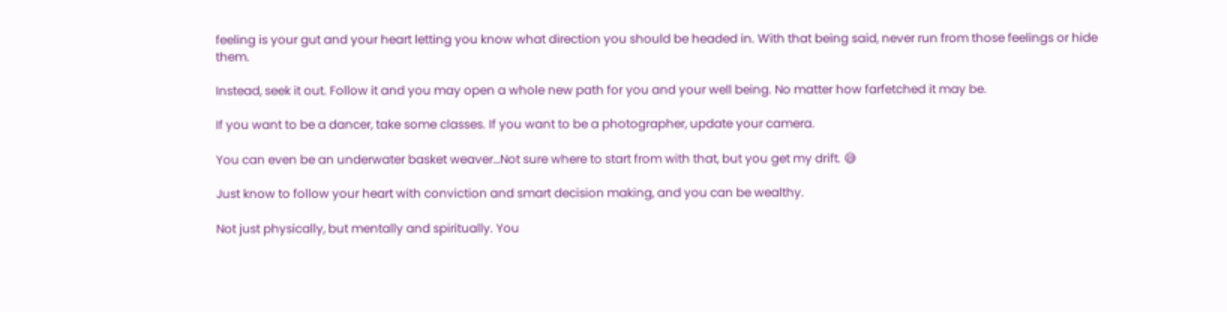feeling is your gut and your heart letting you know what direction you should be headed in. With that being said, never run from those feelings or hide them.

Instead, seek it out. Follow it and you may open a whole new path for you and your well being. No matter how farfetched it may be.

If you want to be a dancer, take some classes. If you want to be a photographer, update your camera.

You can even be an underwater basket weaver…Not sure where to start from with that, but you get my drift. 😅

Just know to follow your heart with conviction and smart decision making, and you can be wealthy.

Not just physically, but mentally and spiritually. You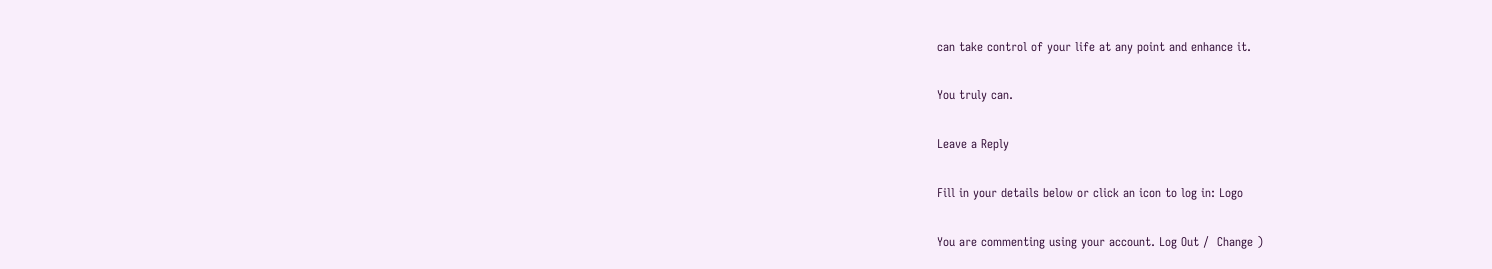can take control of your life at any point and enhance it.

You truly can.

Leave a Reply

Fill in your details below or click an icon to log in: Logo

You are commenting using your account. Log Out /  Change )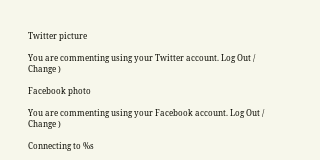Twitter picture

You are commenting using your Twitter account. Log Out /  Change )

Facebook photo

You are commenting using your Facebook account. Log Out /  Change )

Connecting to %s